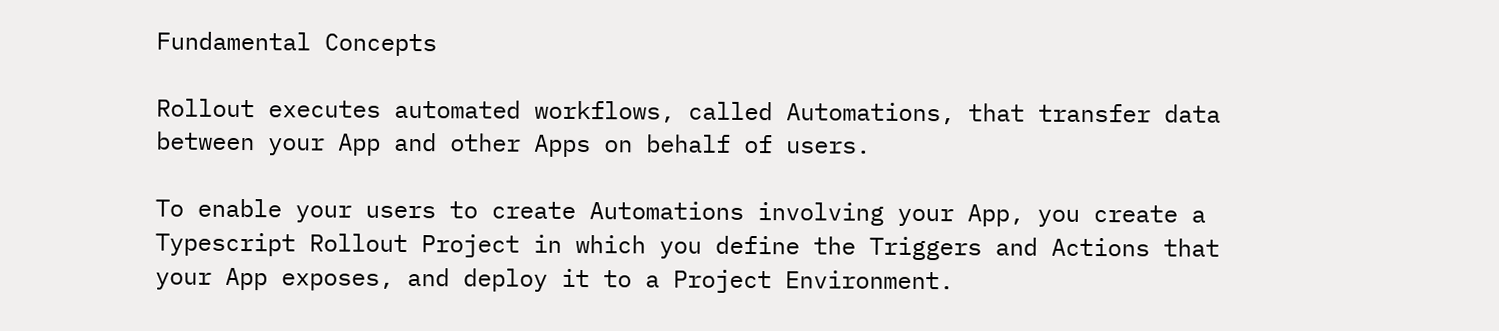Fundamental Concepts

Rollout executes automated workflows, called Automations, that transfer data between your App and other Apps on behalf of users.

To enable your users to create Automations involving your App, you create a Typescript Rollout Project in which you define the Triggers and Actions that your App exposes, and deploy it to a Project Environment.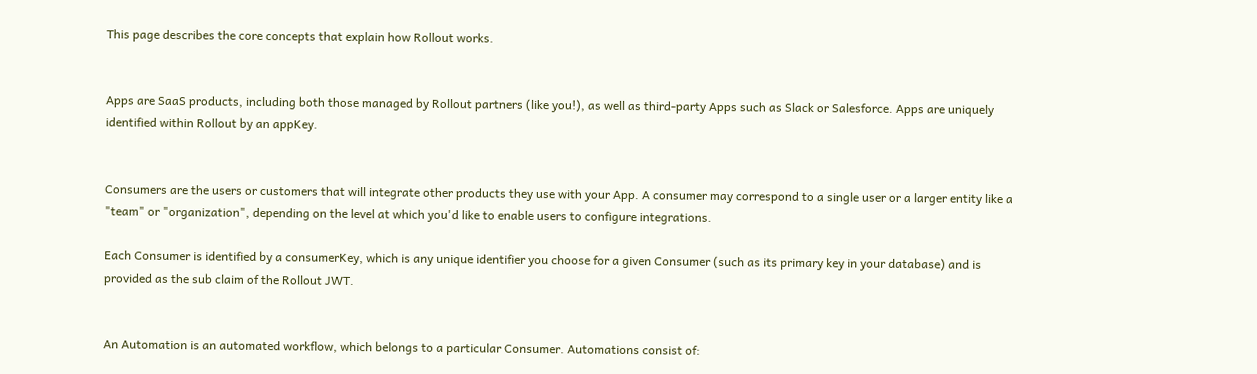This page describes the core concepts that explain how Rollout works.


Apps are SaaS products, including both those managed by Rollout partners (like you!), as well as third-party Apps such as Slack or Salesforce. Apps are uniquely identified within Rollout by an appKey.


Consumers are the users or customers that will integrate other products they use with your App. A consumer may correspond to a single user or a larger entity like a "team" or "organization", depending on the level at which you'd like to enable users to configure integrations.

Each Consumer is identified by a consumerKey, which is any unique identifier you choose for a given Consumer (such as its primary key in your database) and is provided as the sub claim of the Rollout JWT.


An Automation is an automated workflow, which belongs to a particular Consumer. Automations consist of: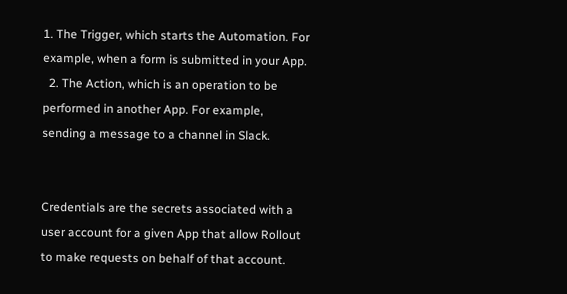1. The Trigger, which starts the Automation. For example, when a form is submitted in your App.
  2. The Action, which is an operation to be performed in another App. For example, sending a message to a channel in Slack.


Credentials are the secrets associated with a user account for a given App that allow Rollout to make requests on behalf of that account.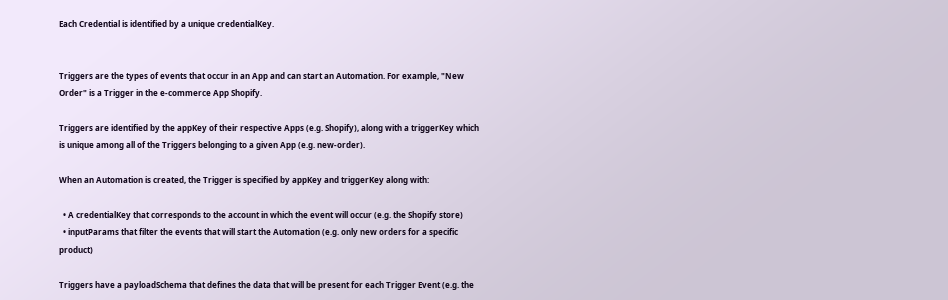Each Credential is identified by a unique credentialKey.


Triggers are the types of events that occur in an App and can start an Automation. For example, "New Order" is a Trigger in the e-commerce App Shopify.

Triggers are identified by the appKey of their respective Apps (e.g. Shopify), along with a triggerKey which is unique among all of the Triggers belonging to a given App (e.g. new-order).

When an Automation is created, the Trigger is specified by appKey and triggerKey along with:

  • A credentialKey that corresponds to the account in which the event will occur (e.g. the Shopify store)
  • inputParams that filter the events that will start the Automation (e.g. only new orders for a specific product)

Triggers have a payloadSchema that defines the data that will be present for each Trigger Event (e.g. the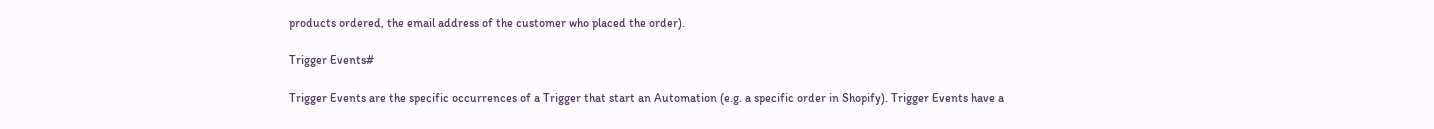products ordered, the email address of the customer who placed the order).

Trigger Events#

Trigger Events are the specific occurrences of a Trigger that start an Automation (e.g. a specific order in Shopify). Trigger Events have a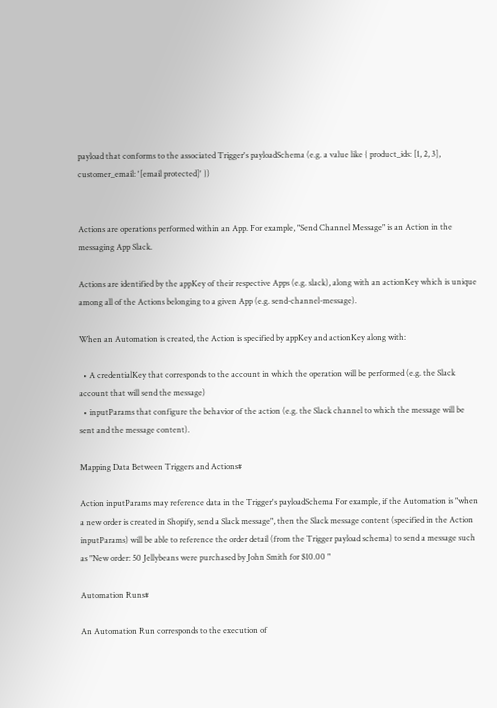payload that conforms to the associated Trigger's payloadSchema (e.g. a value like { product_ids: [1, 2, 3], customer_email: '[email protected]' })


Actions are operations performed within an App. For example, "Send Channel Message" is an Action in the messaging App Slack.

Actions are identified by the appKey of their respective Apps (e.g. slack), along with an actionKey which is unique among all of the Actions belonging to a given App (e.g. send-channel-message).

When an Automation is created, the Action is specified by appKey and actionKey along with:

  • A credentialKey that corresponds to the account in which the operation will be performed (e.g. the Slack account that will send the message)
  • inputParams that configure the behavior of the action (e.g. the Slack channel to which the message will be sent and the message content).

Mapping Data Between Triggers and Actions#

Action inputParams may reference data in the Trigger's payloadSchema For example, if the Automation is "when a new order is created in Shopify, send a Slack message", then the Slack message content (specified in the Action inputParams) will be able to reference the order detail (from the Trigger payload schema) to send a message such as "New order: 50 Jellybeans were purchased by John Smith for $10.00 "

Automation Runs#

An Automation Run corresponds to the execution of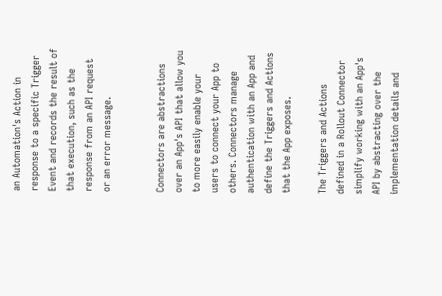an Automation's Action in response to a specific Trigger Event and records the result of that execution, such as the response from an API request or an error message.


Connectors are abstractions over an App's API that allow you to more easily enable your users to connect your App to others. Connectors manage authentication with an App and define the Triggers and Actions that the App exposes.

The Triggers and Actions defined in a Rollout Connector simplify working with an App's API by abstracting over the implementation details and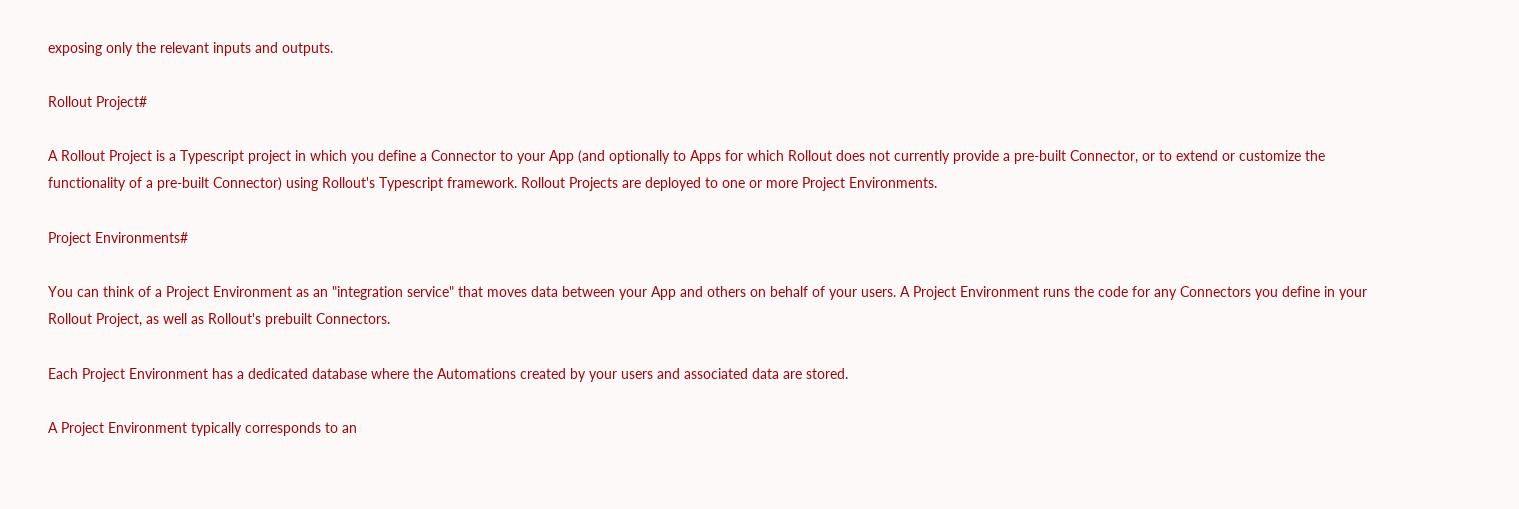exposing only the relevant inputs and outputs.

Rollout Project#

A Rollout Project is a Typescript project in which you define a Connector to your App (and optionally to Apps for which Rollout does not currently provide a pre-built Connector, or to extend or customize the functionality of a pre-built Connector) using Rollout's Typescript framework. Rollout Projects are deployed to one or more Project Environments.

Project Environments#

You can think of a Project Environment as an "integration service" that moves data between your App and others on behalf of your users. A Project Environment runs the code for any Connectors you define in your Rollout Project, as well as Rollout's prebuilt Connectors.

Each Project Environment has a dedicated database where the Automations created by your users and associated data are stored.

A Project Environment typically corresponds to an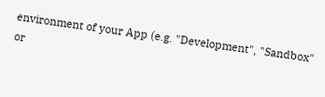environment of your App (e.g. "Development", "Sandbox" or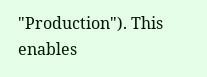"Production"). This enables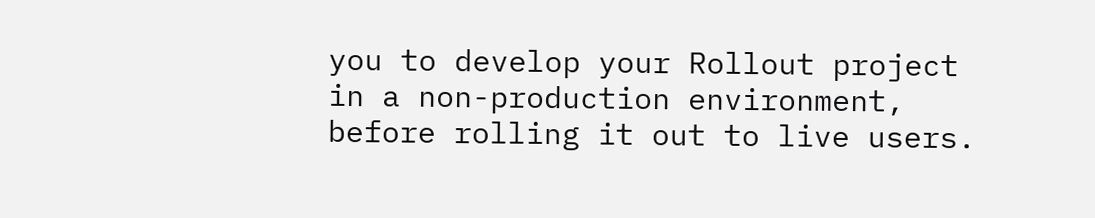you to develop your Rollout project in a non-production environment, before rolling it out to live users.